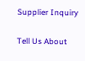Supplier Inquiry

Tell Us About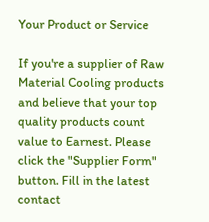Your Product or Service

If you're a supplier of Raw Material Cooling products and believe that your top quality products count value to Earnest. Please click the "Supplier Form" button. Fill in the latest contact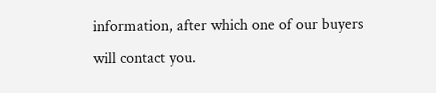information, after which one of our buyers will contact you.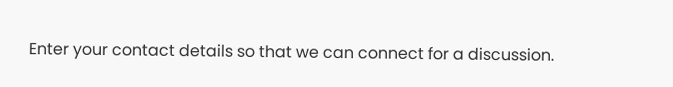Enter your contact details so that we can connect for a discussion.